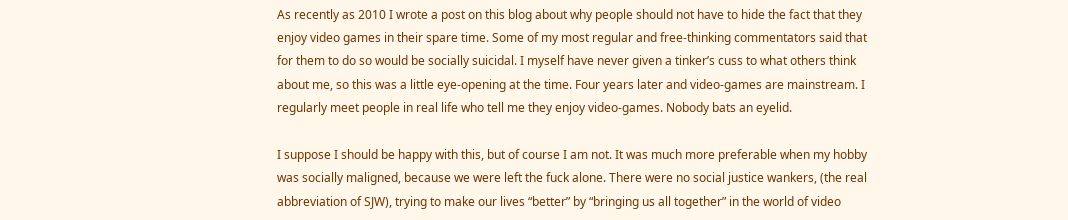As recently as 2010 I wrote a post on this blog about why people should not have to hide the fact that they enjoy video games in their spare time. Some of my most regular and free-thinking commentators said that for them to do so would be socially suicidal. I myself have never given a tinker’s cuss to what others think about me, so this was a little eye-opening at the time. Four years later and video-games are mainstream. I regularly meet people in real life who tell me they enjoy video-games. Nobody bats an eyelid.

I suppose I should be happy with this, but of course I am not. It was much more preferable when my hobby was socially maligned, because we were left the fuck alone. There were no social justice wankers, (the real abbreviation of SJW), trying to make our lives “better” by “bringing us all together” in the world of video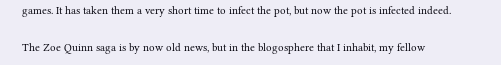games. It has taken them a very short time to infect the pot, but now the pot is infected indeed.

The Zoe Quinn saga is by now old news, but in the blogosphere that I inhabit, my fellow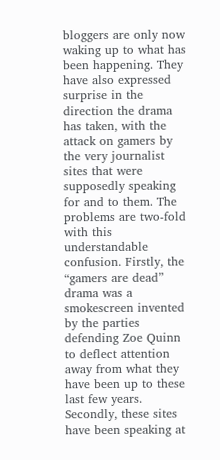bloggers are only now waking up to what has been happening. They have also expressed surprise in the direction the drama has taken, with the attack on gamers by the very journalist sites that were supposedly speaking for and to them. The problems are two-fold with this understandable confusion. Firstly, the “gamers are dead” drama was a smokescreen invented by the parties defending Zoe Quinn to deflect attention away from what they have been up to these last few years. Secondly, these sites have been speaking at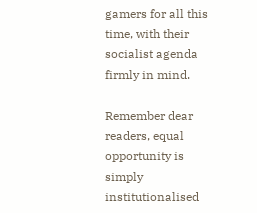gamers for all this time, with their socialist agenda firmly in mind.

Remember dear readers, equal opportunity is simply institutionalised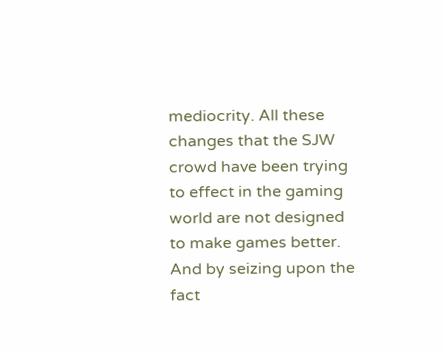mediocrity. All these changes that the SJW crowd have been trying to effect in the gaming world are not designed to make games better. And by seizing upon the fact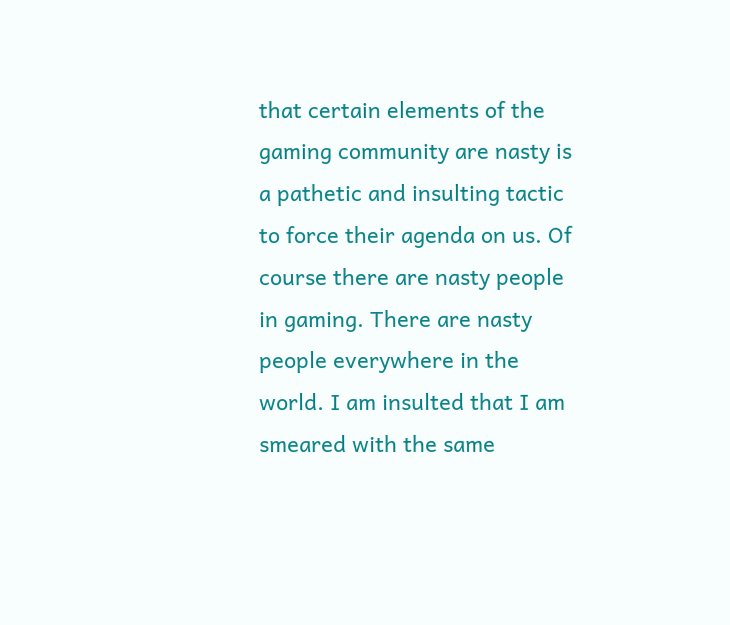that certain elements of the gaming community are nasty is a pathetic and insulting tactic to force their agenda on us. Of course there are nasty people in gaming. There are nasty people everywhere in the world. I am insulted that I am smeared with the same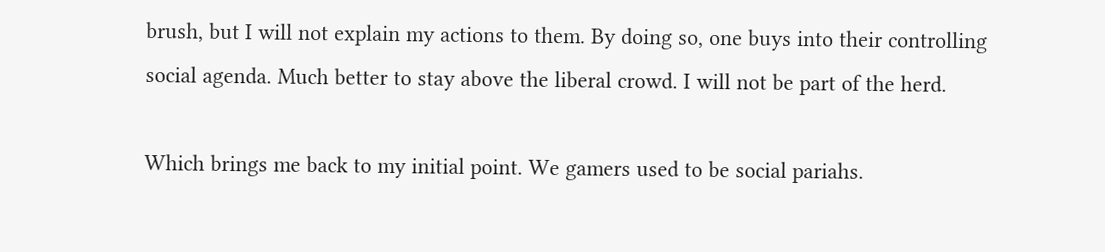brush, but I will not explain my actions to them. By doing so, one buys into their controlling social agenda. Much better to stay above the liberal crowd. I will not be part of the herd.

Which brings me back to my initial point. We gamers used to be social pariahs.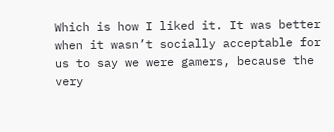Which is how I liked it. It was better when it wasn’t socially acceptable for us to say we were gamers, because the very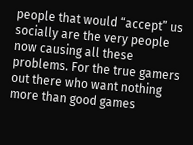people that would “accept” us socially are the very people now causing all these problems. For the true gamers out there who want nothing more than good games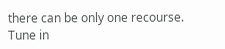there can be only one recourse. Tune in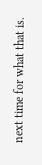next time for what that is.